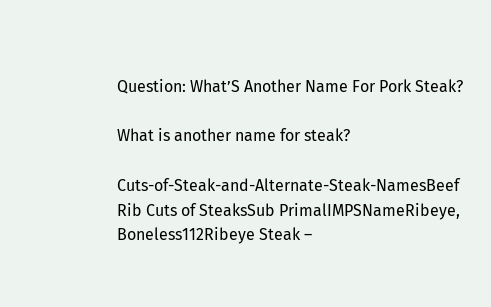Question: What’S Another Name For Pork Steak?

What is another name for steak?

Cuts-of-Steak-and-Alternate-Steak-NamesBeef Rib Cuts of SteaksSub PrimalIMPSNameRibeye, Boneless112Ribeye Steak –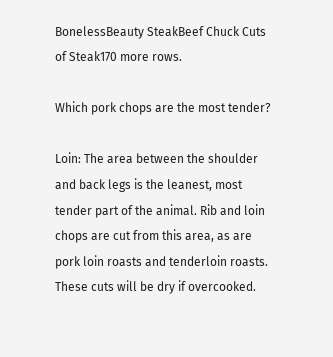BonelessBeauty SteakBeef Chuck Cuts of Steak170 more rows.

Which pork chops are the most tender?

Loin: The area between the shoulder and back legs is the leanest, most tender part of the animal. Rib and loin chops are cut from this area, as are pork loin roasts and tenderloin roasts. These cuts will be dry if overcooked.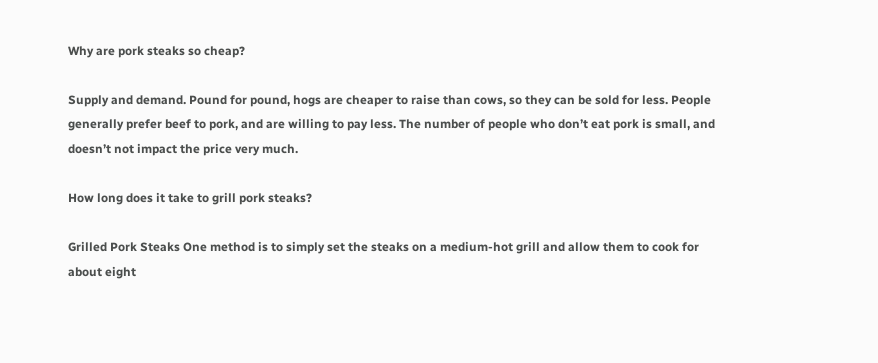Why are pork steaks so cheap?

Supply and demand. Pound for pound, hogs are cheaper to raise than cows, so they can be sold for less. People generally prefer beef to pork, and are willing to pay less. The number of people who don’t eat pork is small, and doesn’t not impact the price very much.

How long does it take to grill pork steaks?

Grilled Pork Steaks One method is to simply set the steaks on a medium-hot grill and allow them to cook for about eight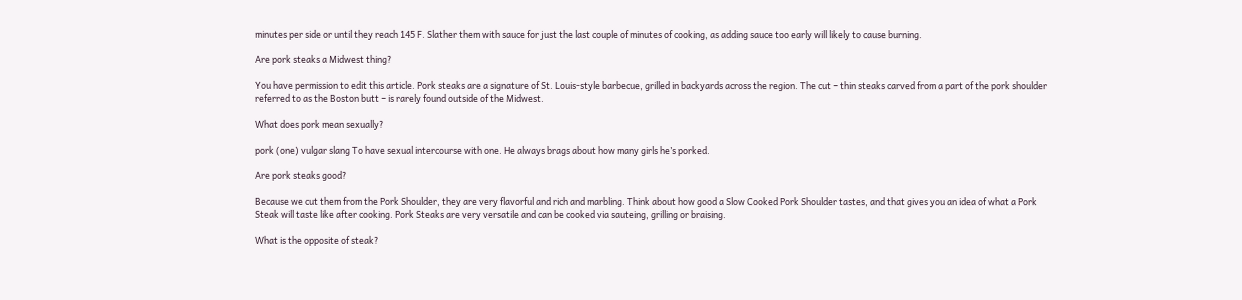minutes per side or until they reach 145 F. Slather them with sauce for just the last couple of minutes of cooking, as adding sauce too early will likely to cause burning.

Are pork steaks a Midwest thing?

You have permission to edit this article. Pork steaks are a signature of St. Louis-style barbecue, grilled in backyards across the region. The cut − thin steaks carved from a part of the pork shoulder referred to as the Boston butt − is rarely found outside of the Midwest.

What does pork mean sexually?

pork (one) vulgar slang To have sexual intercourse with one. He always brags about how many girls he’s porked.

Are pork steaks good?

Because we cut them from the Pork Shoulder, they are very flavorful and rich and marbling. Think about how good a Slow Cooked Pork Shoulder tastes, and that gives you an idea of what a Pork Steak will taste like after cooking. Pork Steaks are very versatile and can be cooked via sauteing, grilling or braising.

What is the opposite of steak?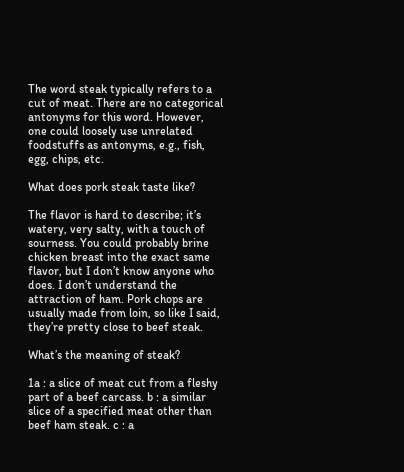The word steak typically refers to a cut of meat. There are no categorical antonyms for this word. However, one could loosely use unrelated foodstuffs as antonyms, e.g., fish, egg, chips, etc.

What does pork steak taste like?

The flavor is hard to describe; it’s watery, very salty, with a touch of sourness. You could probably brine chicken breast into the exact same flavor, but I don’t know anyone who does. I don’t understand the attraction of ham. Pork chops are usually made from loin, so like I said, they’re pretty close to beef steak.

What’s the meaning of steak?

1a : a slice of meat cut from a fleshy part of a beef carcass. b : a similar slice of a specified meat other than beef ham steak. c : a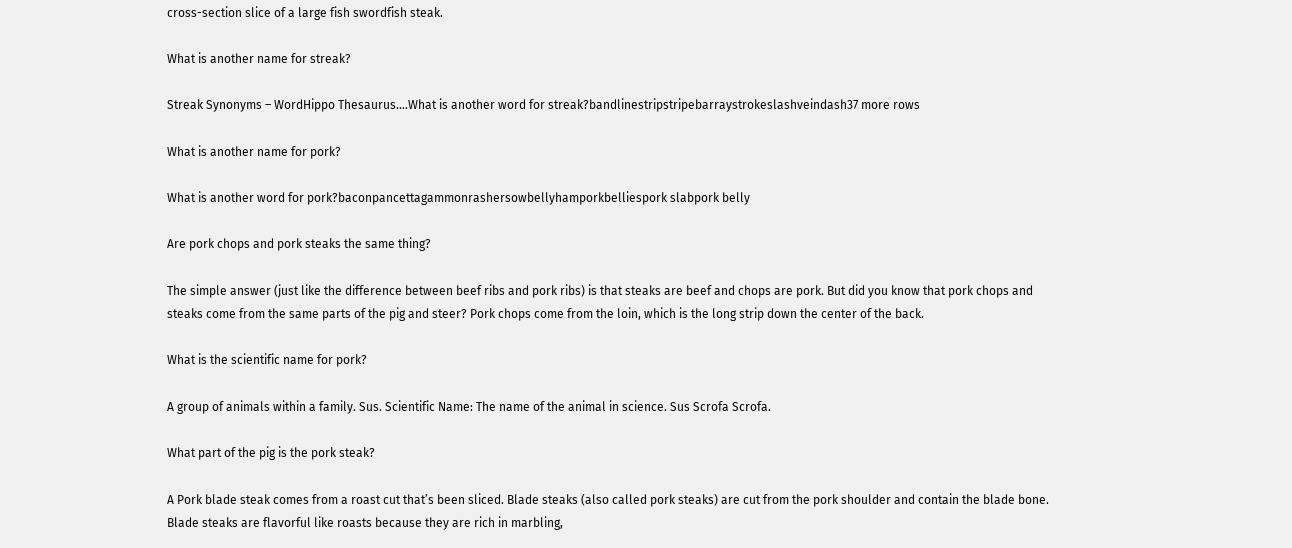cross-section slice of a large fish swordfish steak.

What is another name for streak?

Streak Synonyms – WordHippo Thesaurus….What is another word for streak?bandlinestripstripebarraystrokeslashveindash37 more rows

What is another name for pork?

What is another word for pork?baconpancettagammonrashersowbellyhamporkbelliespork slabpork belly

Are pork chops and pork steaks the same thing?

The simple answer (just like the difference between beef ribs and pork ribs) is that steaks are beef and chops are pork. But did you know that pork chops and steaks come from the same parts of the pig and steer? Pork chops come from the loin, which is the long strip down the center of the back.

What is the scientific name for pork?

A group of animals within a family. Sus. Scientific Name: The name of the animal in science. Sus Scrofa Scrofa.

What part of the pig is the pork steak?

A Pork blade steak comes from a roast cut that’s been sliced. Blade steaks (also called pork steaks) are cut from the pork shoulder and contain the blade bone. Blade steaks are flavorful like roasts because they are rich in marbling,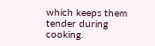which keeps them tender during cooking.